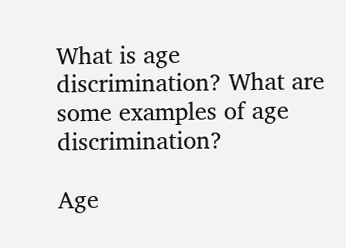What is age discrimination? What are some examples of age discrimination?

Age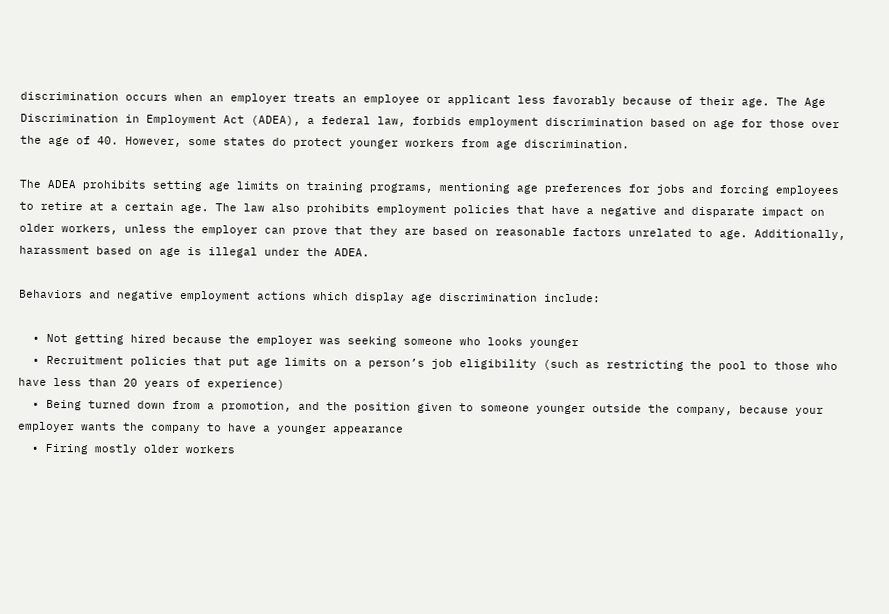discrimination occurs when an employer treats an employee or applicant less favorably because of their age. The Age Discrimination in Employment Act (ADEA), a federal law, forbids employment discrimination based on age for those over the age of 40. However, some states do protect younger workers from age discrimination.

The ADEA prohibits setting age limits on training programs, mentioning age preferences for jobs and forcing employees to retire at a certain age. The law also prohibits employment policies that have a negative and disparate impact on older workers, unless the employer can prove that they are based on reasonable factors unrelated to age. Additionally, harassment based on age is illegal under the ADEA.

Behaviors and negative employment actions which display age discrimination include:

  • Not getting hired because the employer was seeking someone who looks younger
  • Recruitment policies that put age limits on a person’s job eligibility (such as restricting the pool to those who have less than 20 years of experience)
  • Being turned down from a promotion, and the position given to someone younger outside the company, because your employer wants the company to have a younger appearance
  • Firing mostly older workers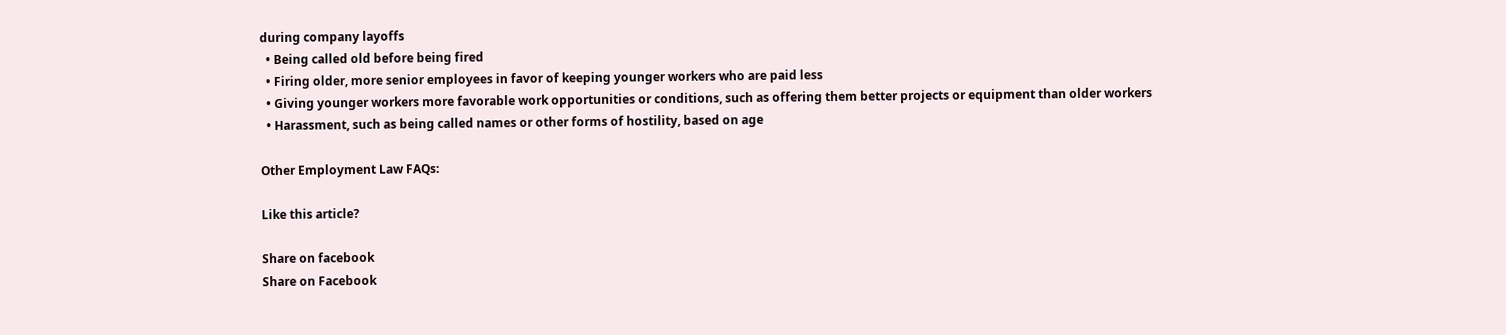during company layoffs
  • Being called old before being fired
  • Firing older, more senior employees in favor of keeping younger workers who are paid less
  • Giving younger workers more favorable work opportunities or conditions, such as offering them better projects or equipment than older workers
  • Harassment, such as being called names or other forms of hostility, based on age

Other Employment Law FAQs:

Like this article?

Share on facebook
Share on Facebook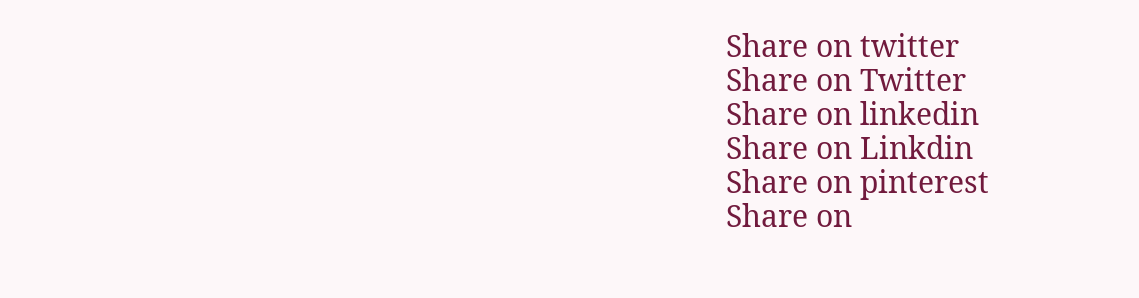Share on twitter
Share on Twitter
Share on linkedin
Share on Linkdin
Share on pinterest
Share on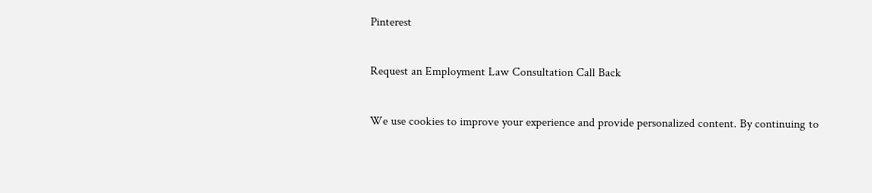Pinterest

Request an Employment Law Consultation Call Back

We use cookies to improve your experience and provide personalized content. By continuing to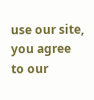use our site, you agree to our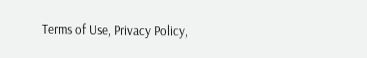Terms of Use, Privacy Policy,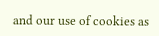and our use of cookies as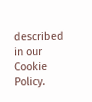described in our Cookie Policy.